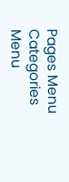Pages Menu
Categories Menu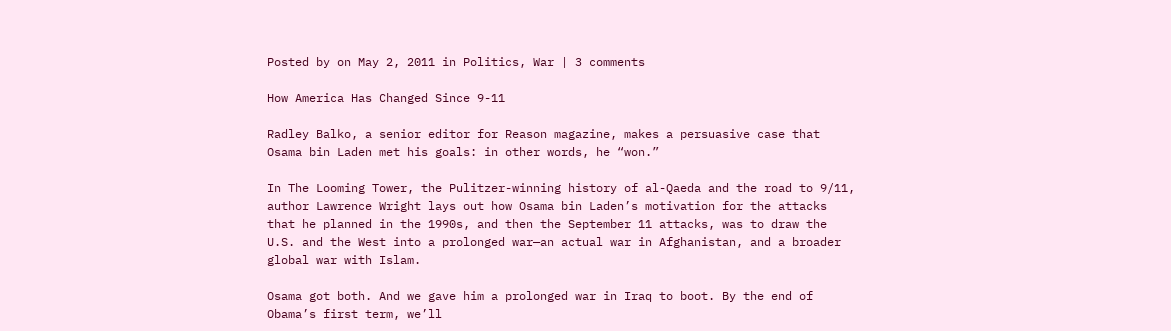Posted by on May 2, 2011 in Politics, War | 3 comments

How America Has Changed Since 9-11

Radley Balko, a senior editor for Reason magazine, makes a persuasive case that Osama bin Laden met his goals: in other words, he “won.”

In The Looming Tower, the Pulitzer-winning history of al-Qaeda and the road to 9/11, author Lawrence Wright lays out how Osama bin Laden’s motivation for the attacks that he planned in the 1990s, and then the September 11 attacks, was to draw the U.S. and the West into a prolonged war—an actual war in Afghanistan, and a broader global war with Islam.

Osama got both. And we gave him a prolonged war in Iraq to boot. By the end of Obama’s first term, we’ll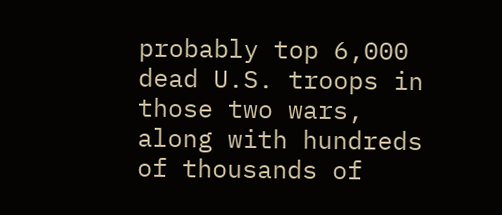probably top 6,000 dead U.S. troops in those two wars, along with hundreds of thousands of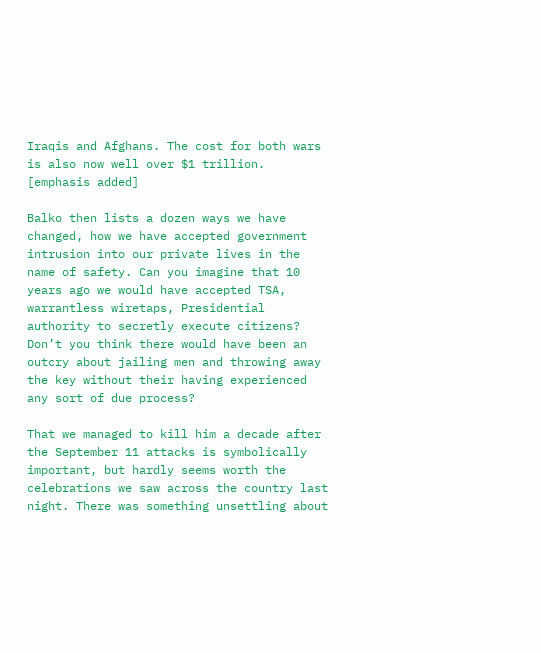Iraqis and Afghans. The cost for both wars is also now well over $1 trillion. [emphasis added]

Balko then lists a dozen ways we have changed, how we have accepted government intrusion into our private lives in the name of safety. Can you imagine that 10 years ago we would have accepted TSA, warrantless wiretaps, Presidential authority to secretly execute citizens? Don’t you think there would have been an outcry about jailing men and throwing away the key without their having experienced any sort of due process?

That we managed to kill him a decade after the September 11 attacks is symbolically important, but hardly seems worth the celebrations we saw across the country last night. There was something unsettling about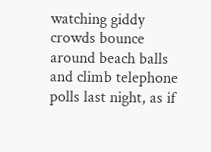watching giddy crowds bounce around beach balls and climb telephone polls last night, as if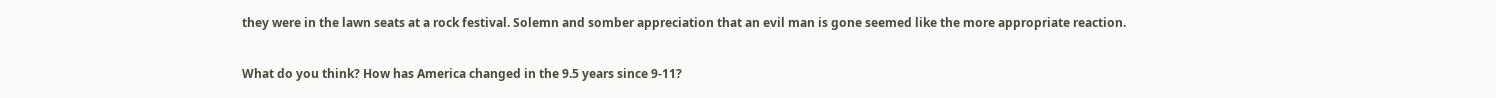they were in the lawn seats at a rock festival. Solemn and somber appreciation that an evil man is gone seemed like the more appropriate reaction.

What do you think? How has America changed in the 9.5 years since 9-11?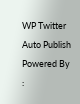WP Twitter Auto Publish Powered By :